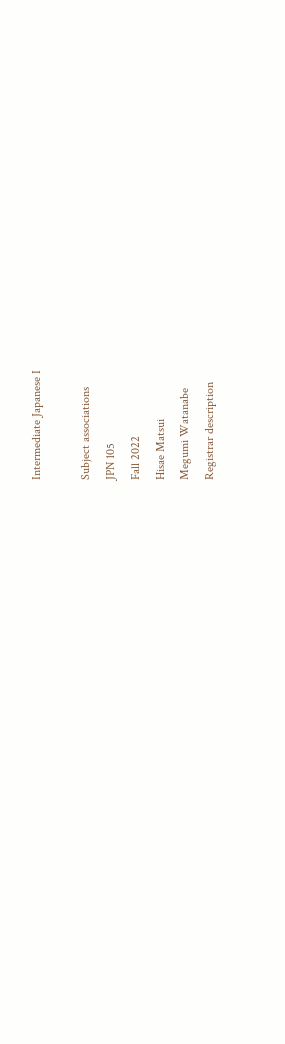Intermediate Japanese I

Subject associations
JPN 105
Fall 2022
Hisae Matsui
Megumi Watanabe
Registrar description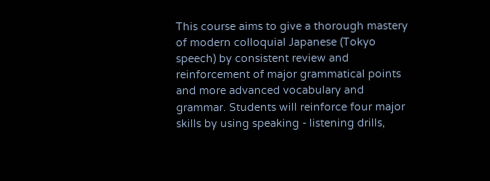This course aims to give a thorough mastery of modern colloquial Japanese (Tokyo speech) by consistent review and reinforcement of major grammatical points and more advanced vocabulary and grammar. Students will reinforce four major skills by using speaking - listening drills,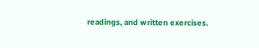readings, and written exercises.